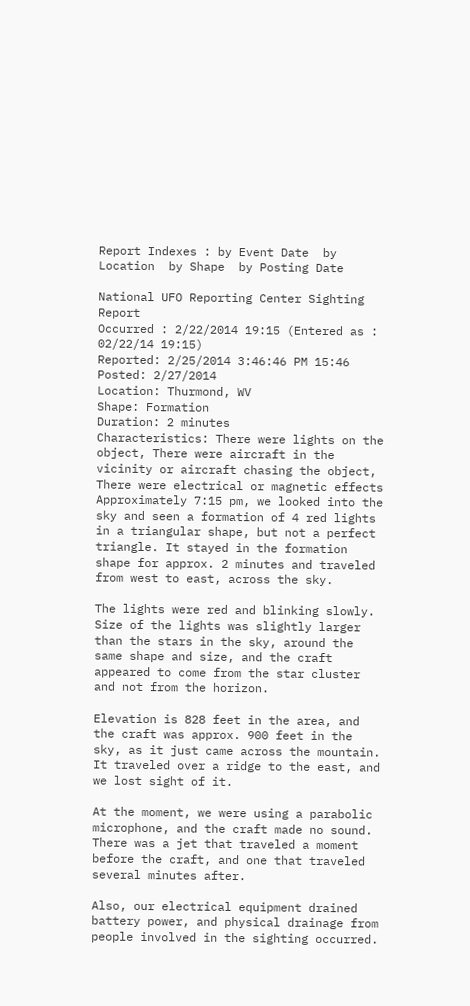Report Indexes : by Event Date  by Location  by Shape  by Posting Date

National UFO Reporting Center Sighting Report
Occurred : 2/22/2014 19:15 (Entered as : 02/22/14 19:15)
Reported: 2/25/2014 3:46:46 PM 15:46
Posted: 2/27/2014
Location: Thurmond, WV
Shape: Formation
Duration: 2 minutes
Characteristics: There were lights on the object, There were aircraft in the vicinity or aircraft chasing the object, There were electrical or magnetic effects
Approximately 7:15 pm, we looked into the sky and seen a formation of 4 red lights in a triangular shape, but not a perfect triangle. It stayed in the formation shape for approx. 2 minutes and traveled from west to east, across the sky.

The lights were red and blinking slowly. Size of the lights was slightly larger than the stars in the sky, around the same shape and size, and the craft appeared to come from the star cluster and not from the horizon.

Elevation is 828 feet in the area, and the craft was approx. 900 feet in the sky, as it just came across the mountain. It traveled over a ridge to the east, and we lost sight of it.

At the moment, we were using a parabolic microphone, and the craft made no sound. There was a jet that traveled a moment before the craft, and one that traveled several minutes after.

Also, our electrical equipment drained battery power, and physical drainage from people involved in the sighting occurred.